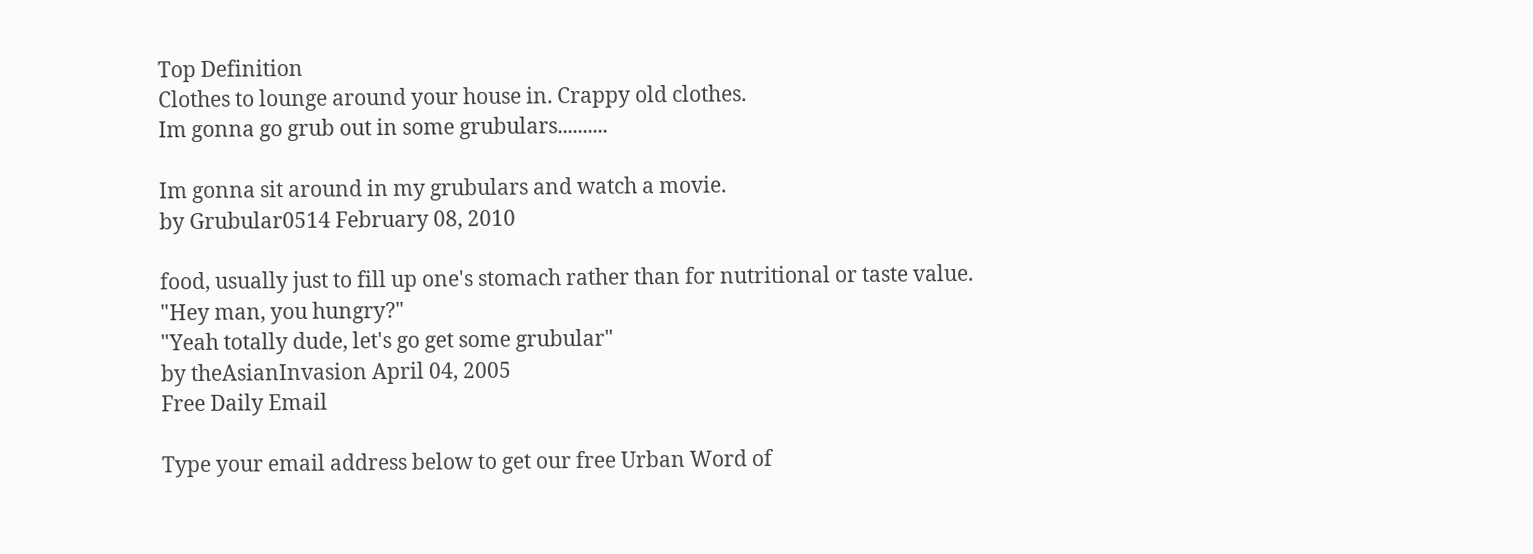Top Definition
Clothes to lounge around your house in. Crappy old clothes.
Im gonna go grub out in some grubulars..........

Im gonna sit around in my grubulars and watch a movie.
by Grubular0514 February 08, 2010

food, usually just to fill up one's stomach rather than for nutritional or taste value.
"Hey man, you hungry?"
"Yeah totally dude, let's go get some grubular"
by theAsianInvasion April 04, 2005
Free Daily Email

Type your email address below to get our free Urban Word of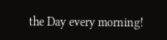the Day every morning!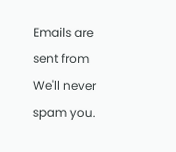Emails are sent from We'll never spam you.